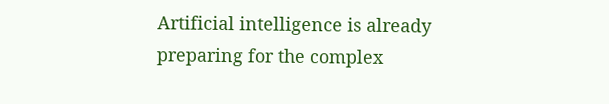Artificial intelligence is already preparing for the complex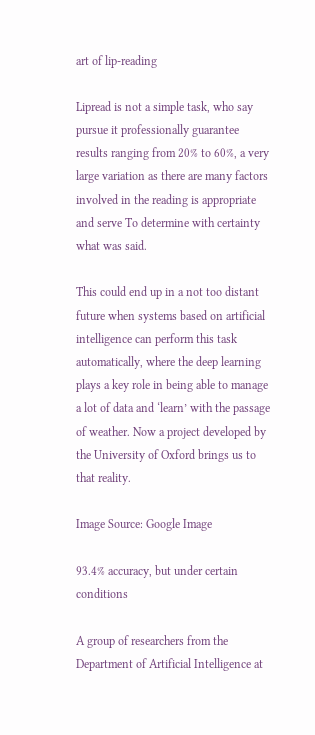art of lip-reading

Lipread is not a simple task, who say pursue it professionally guarantee results ranging from 20% to 60%, a very large variation as there are many factors involved in the reading is appropriate and serve To determine with certainty what was said.

This could end up in a not too distant future when systems based on artificial intelligence can perform this task automatically, where the deep learning plays a key role in being able to manage a lot of data and ‘learn’ with the passage of weather. Now a project developed by the University of Oxford brings us to that reality.

Image Source: Google Image

93.4% accuracy, but under certain conditions

A group of researchers from the Department of Artificial Intelligence at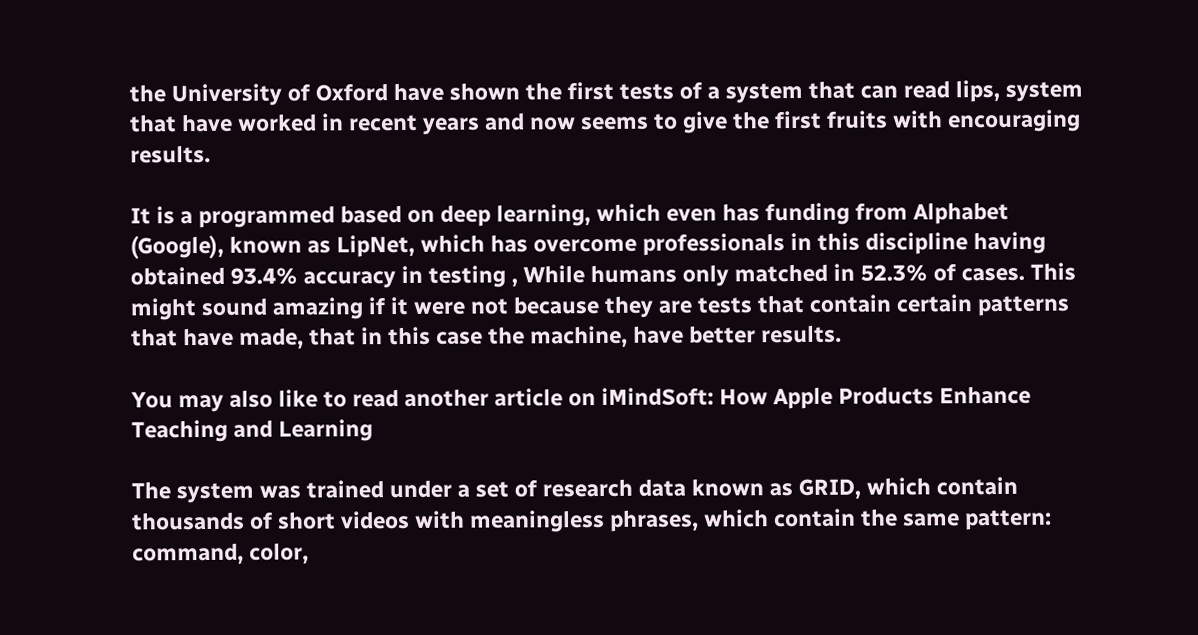the University of Oxford have shown the first tests of a system that can read lips, system that have worked in recent years and now seems to give the first fruits with encouraging results.

It is a programmed based on deep learning, which even has funding from Alphabet (Google), known as LipNet, which has overcome professionals in this discipline having obtained 93.4% accuracy in testing , While humans only matched in 52.3% of cases. This might sound amazing if it were not because they are tests that contain certain patterns that have made, that in this case the machine, have better results.

You may also like to read another article on iMindSoft: How Apple Products Enhance Teaching and Learning

The system was trained under a set of research data known as GRID, which contain thousands of short videos with meaningless phrases, which contain the same pattern: command, color,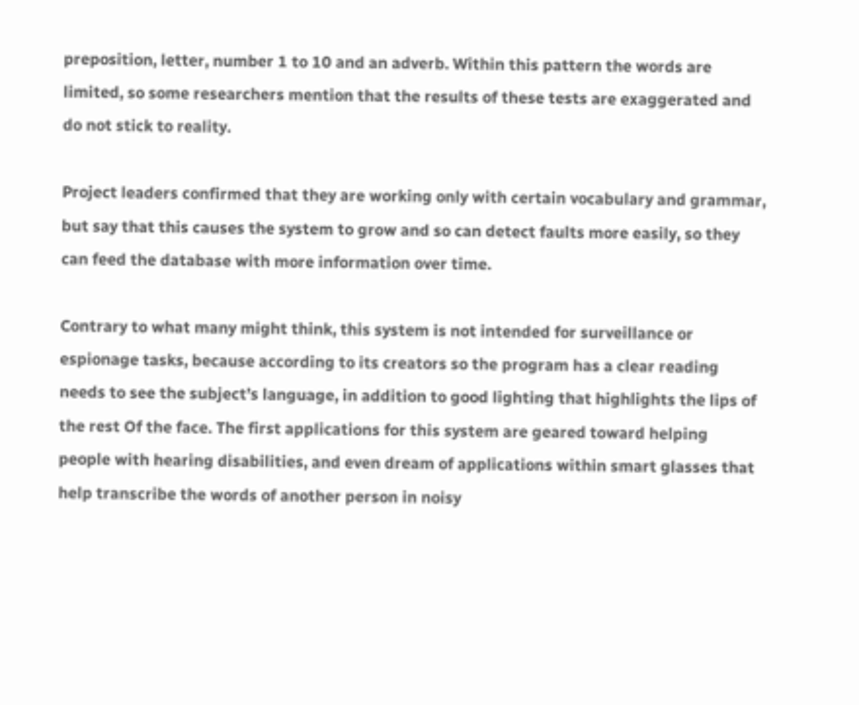preposition, letter, number 1 to 10 and an adverb. Within this pattern the words are limited, so some researchers mention that the results of these tests are exaggerated and do not stick to reality.

Project leaders confirmed that they are working only with certain vocabulary and grammar, but say that this causes the system to grow and so can detect faults more easily, so they can feed the database with more information over time.

Contrary to what many might think, this system is not intended for surveillance or espionage tasks, because according to its creators so the program has a clear reading needs to see the subject’s language, in addition to good lighting that highlights the lips of the rest Of the face. The first applications for this system are geared toward helping people with hearing disabilities, and even dream of applications within smart glasses that help transcribe the words of another person in noisy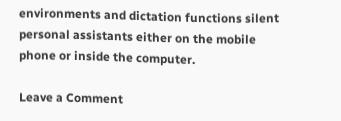environments and dictation functions silent personal assistants either on the mobile phone or inside the computer.

Leave a Comment